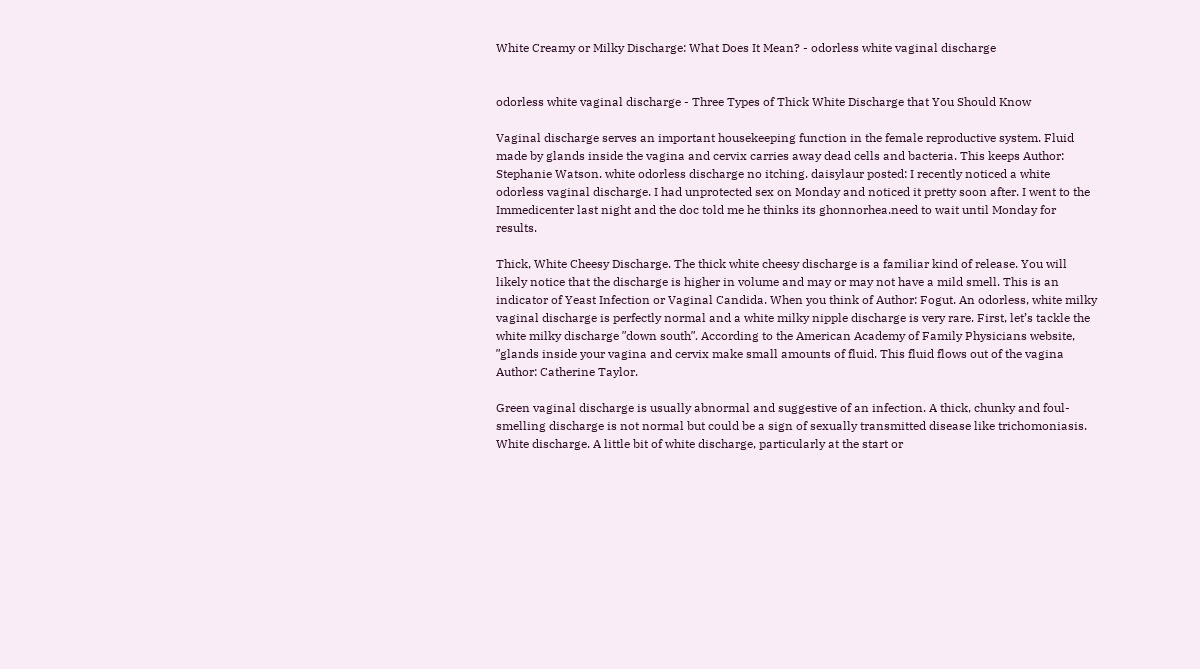White Creamy or Milky Discharge: What Does It Mean? - odorless white vaginal discharge


odorless white vaginal discharge - Three Types of Thick White Discharge that You Should Know

Vaginal discharge serves an important housekeeping function in the female reproductive system. Fluid made by glands inside the vagina and cervix carries away dead cells and bacteria. This keeps Author: Stephanie Watson. white odorless discharge no itching. daisylaur posted: I recently noticed a white odorless vaginal discharge. I had unprotected sex on Monday and noticed it pretty soon after. I went to the Immedicenter last night and the doc told me he thinks its ghonnorhea.need to wait until Monday for results.

Thick, White Cheesy Discharge. The thick white cheesy discharge is a familiar kind of release. You will likely notice that the discharge is higher in volume and may or may not have a mild smell. This is an indicator of Yeast Infection or Vaginal Candida. When you think of Author: Fogut. An odorless, white milky vaginal discharge is perfectly normal and a white milky nipple discharge is very rare. First, let’s tackle the white milky discharge ʺdown southʺ. According to the American Academy of Family Physicians website, ʺglands inside your vagina and cervix make small amounts of fluid. This fluid flows out of the vagina Author: Catherine Taylor.

Green vaginal discharge is usually abnormal and suggestive of an infection. A thick, chunky and foul-smelling discharge is not normal but could be a sign of sexually transmitted disease like trichomoniasis. White discharge. A little bit of white discharge, particularly at the start or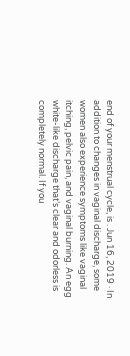end of your menstrual cycle, is . Jun 16, 2019 · In addition to changes in vaginal discharge, some women also experience symptoms like vaginal itching, pelvic pain, and vaginal burning. An egg white-like discharge that’s clear and odorless is completely normal. If you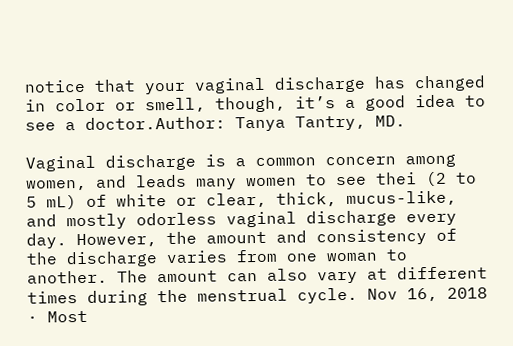notice that your vaginal discharge has changed in color or smell, though, it’s a good idea to see a doctor.Author: Tanya Tantry, MD.

Vaginal discharge is a common concern among women, and leads many women to see thei (2 to 5 mL) of white or clear, thick, mucus-like, and mostly odorless vaginal discharge every day. However, the amount and consistency of the discharge varies from one woman to another. The amount can also vary at different times during the menstrual cycle. Nov 16, 2018 · Most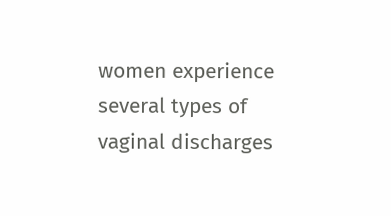women experience several types of vaginal discharges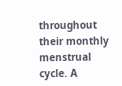throughout their monthly menstrual cycle. A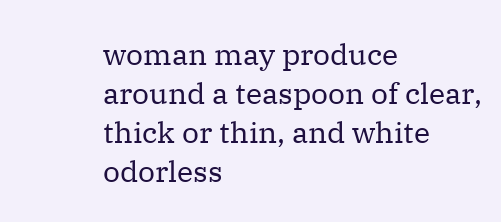woman may produce around a teaspoon of clear, thick or thin, and white odorless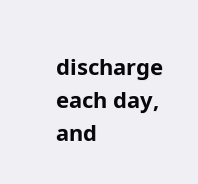discharge each day, and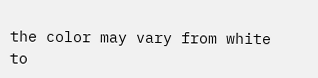the color may vary from white to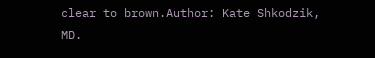clear to brown.Author: Kate Shkodzik, MD.